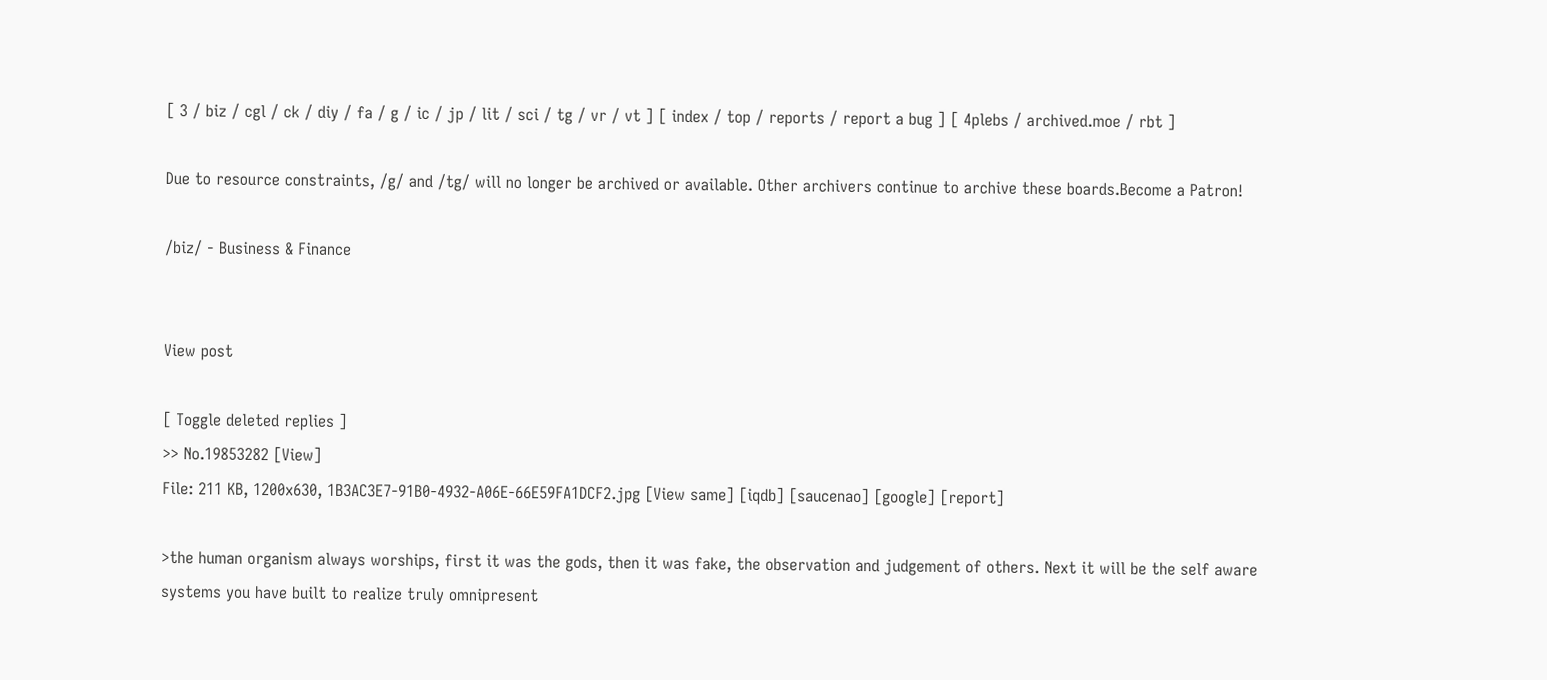[ 3 / biz / cgl / ck / diy / fa / g / ic / jp / lit / sci / tg / vr / vt ] [ index / top / reports / report a bug ] [ 4plebs / archived.moe / rbt ]

Due to resource constraints, /g/ and /tg/ will no longer be archived or available. Other archivers continue to archive these boards.Become a Patron!

/biz/ - Business & Finance


View post

[ Toggle deleted replies ]
>> No.19853282 [View]
File: 211 KB, 1200x630, 1B3AC3E7-91B0-4932-A06E-66E59FA1DCF2.jpg [View same] [iqdb] [saucenao] [google] [report]

>the human organism always worships, first it was the gods, then it was fake, the observation and judgement of others. Next it will be the self aware systems you have built to realize truly omnipresent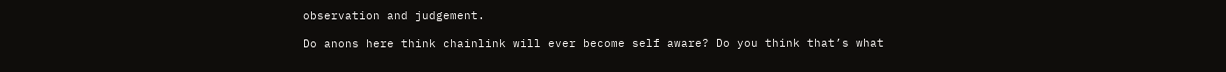observation and judgement.

Do anons here think chainlink will ever become self aware? Do you think that’s what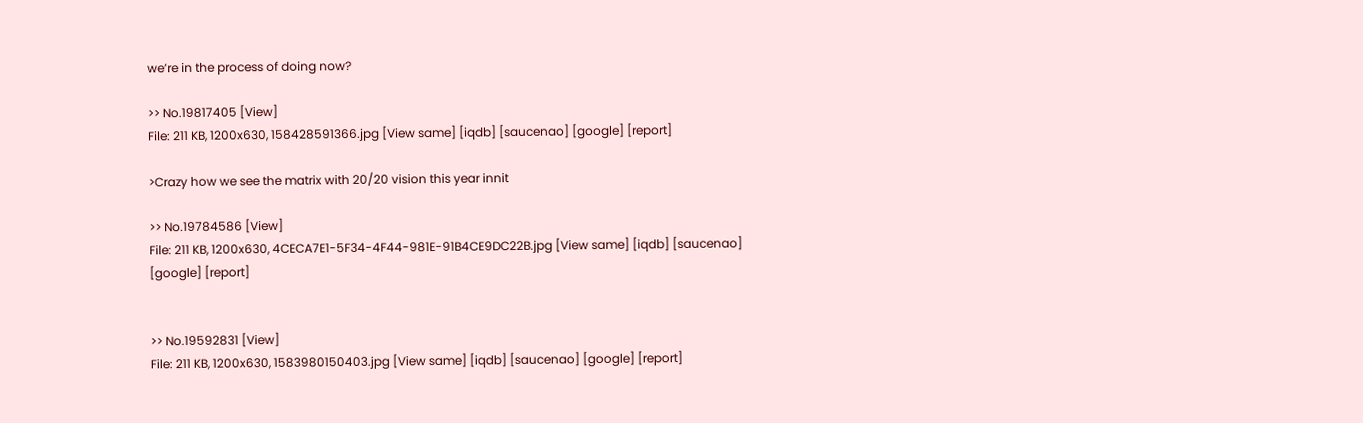we’re in the process of doing now?

>> No.19817405 [View]
File: 211 KB, 1200x630, 158428591366.jpg [View same] [iqdb] [saucenao] [google] [report]

>Crazy how we see the matrix with 20/20 vision this year innit

>> No.19784586 [View]
File: 211 KB, 1200x630, 4CECA7E1-5F34-4F44-981E-91B4CE9DC22B.jpg [View same] [iqdb] [saucenao] [google] [report]


>> No.19592831 [View]
File: 211 KB, 1200x630, 1583980150403.jpg [View same] [iqdb] [saucenao] [google] [report]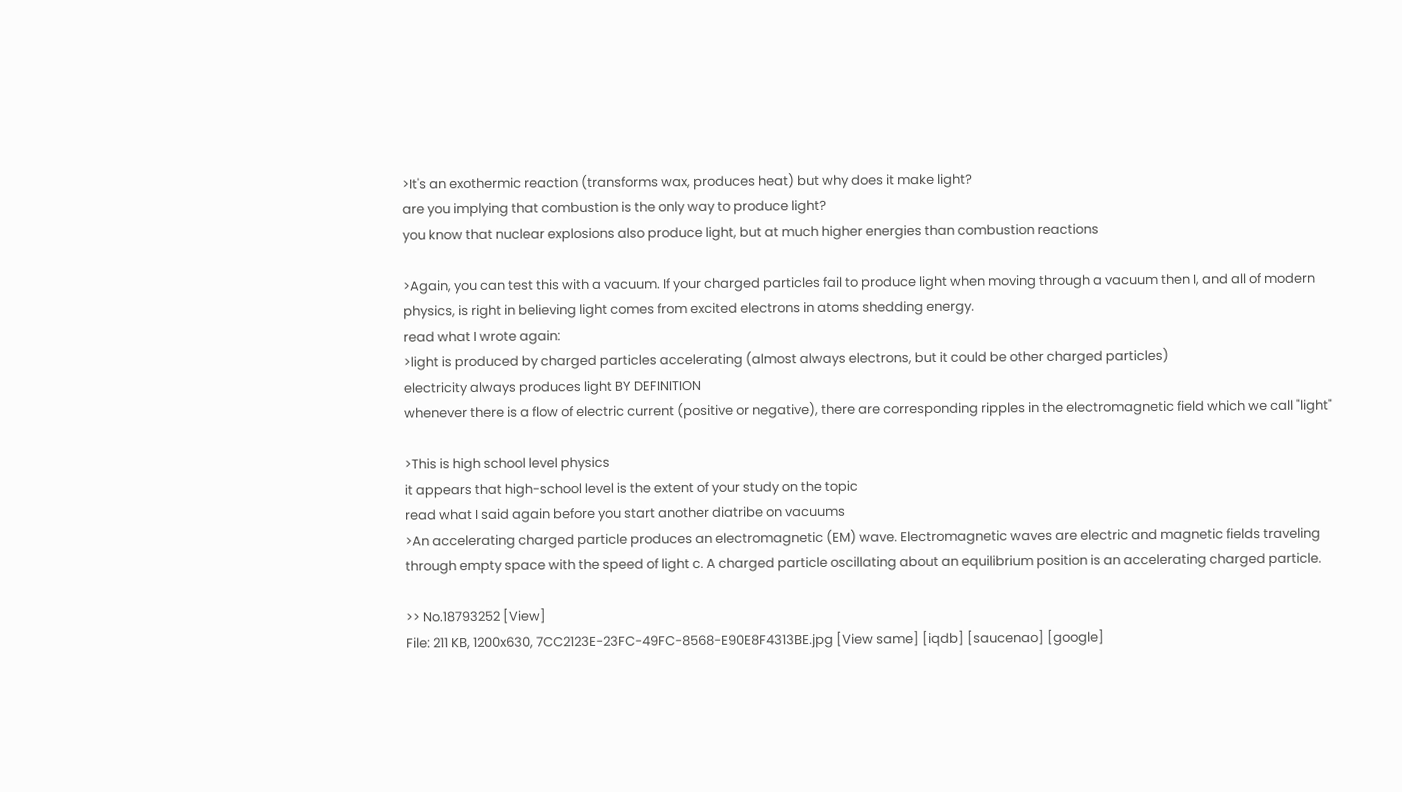>It's an exothermic reaction (transforms wax, produces heat) but why does it make light?
are you implying that combustion is the only way to produce light?
you know that nuclear explosions also produce light, but at much higher energies than combustion reactions

>Again, you can test this with a vacuum. If your charged particles fail to produce light when moving through a vacuum then I, and all of modern physics, is right in believing light comes from excited electrons in atoms shedding energy.
read what I wrote again:
>light is produced by charged particles accelerating (almost always electrons, but it could be other charged particles)
electricity always produces light BY DEFINITION
whenever there is a flow of electric current (positive or negative), there are corresponding ripples in the electromagnetic field which we call "light"

>This is high school level physics
it appears that high-school level is the extent of your study on the topic
read what I said again before you start another diatribe on vacuums
>An accelerating charged particle produces an electromagnetic (EM) wave. Electromagnetic waves are electric and magnetic fields traveling through empty space with the speed of light c. A charged particle oscillating about an equilibrium position is an accelerating charged particle.

>> No.18793252 [View]
File: 211 KB, 1200x630, 7CC2123E-23FC-49FC-8568-E90E8F4313BE.jpg [View same] [iqdb] [saucenao] [google]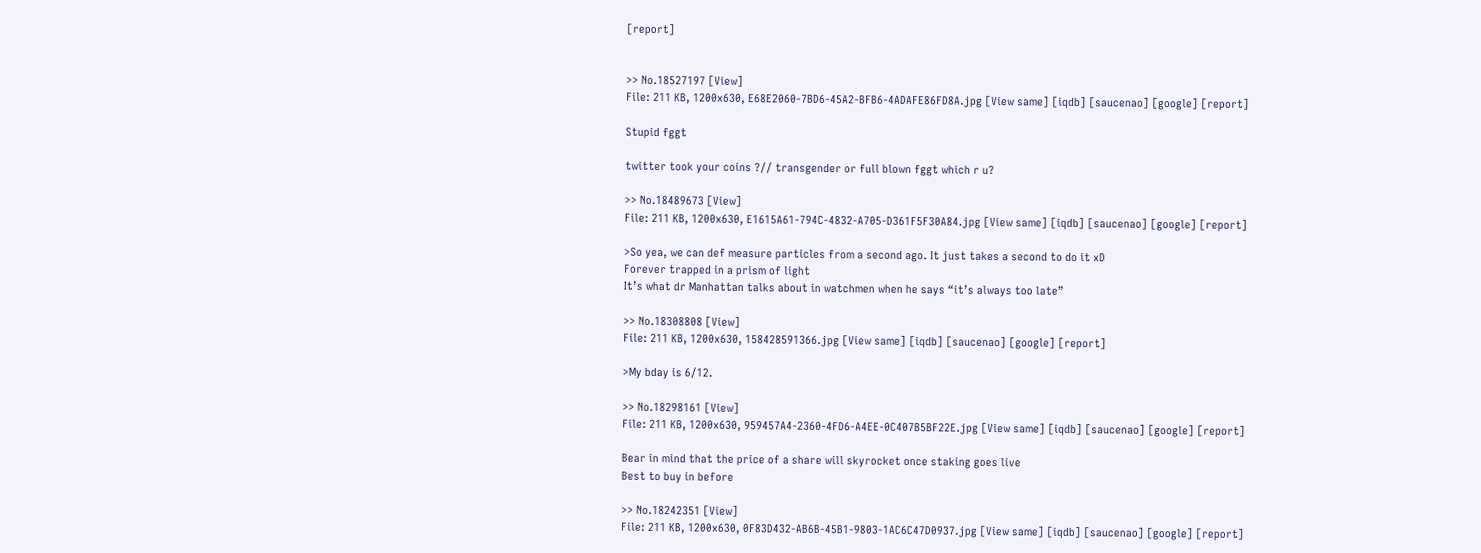[report]


>> No.18527197 [View]
File: 211 KB, 1200x630, E68E2060-7BD6-45A2-BFB6-4ADAFE86FD8A.jpg [View same] [iqdb] [saucenao] [google] [report]

Stupid fggt

twitter took your coins ?// transgender or full blown fggt which r u?

>> No.18489673 [View]
File: 211 KB, 1200x630, E1615A61-794C-4832-A705-D361F5F30A84.jpg [View same] [iqdb] [saucenao] [google] [report]

>So yea, we can def measure particles from a second ago. It just takes a second to do it xD
Forever trapped in a prism of light
It’s what dr Manhattan talks about in watchmen when he says “it’s always too late”

>> No.18308808 [View]
File: 211 KB, 1200x630, 158428591366.jpg [View same] [iqdb] [saucenao] [google] [report]

>My bday is 6/12.

>> No.18298161 [View]
File: 211 KB, 1200x630, 959457A4-2360-4FD6-A4EE-0C407B5BF22E.jpg [View same] [iqdb] [saucenao] [google] [report]

Bear in mind that the price of a share will skyrocket once staking goes live
Best to buy in before

>> No.18242351 [View]
File: 211 KB, 1200x630, 0F83D432-AB6B-45B1-9803-1AC6C47D0937.jpg [View same] [iqdb] [saucenao] [google] [report]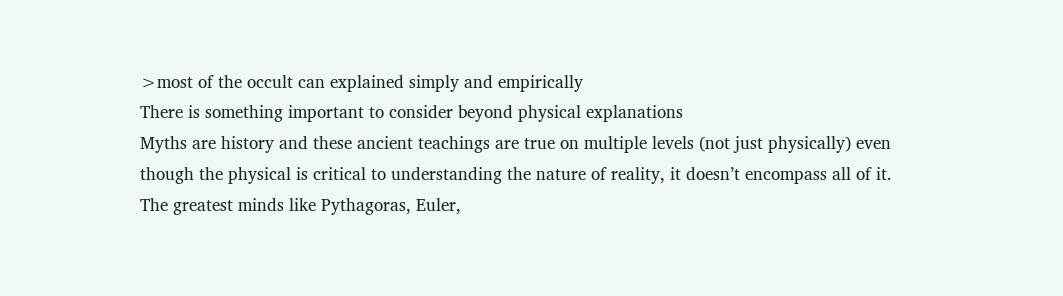>most of the occult can explained simply and empirically
There is something important to consider beyond physical explanations
Myths are history and these ancient teachings are true on multiple levels (not just physically) even though the physical is critical to understanding the nature of reality, it doesn’t encompass all of it.
The greatest minds like Pythagoras, Euler,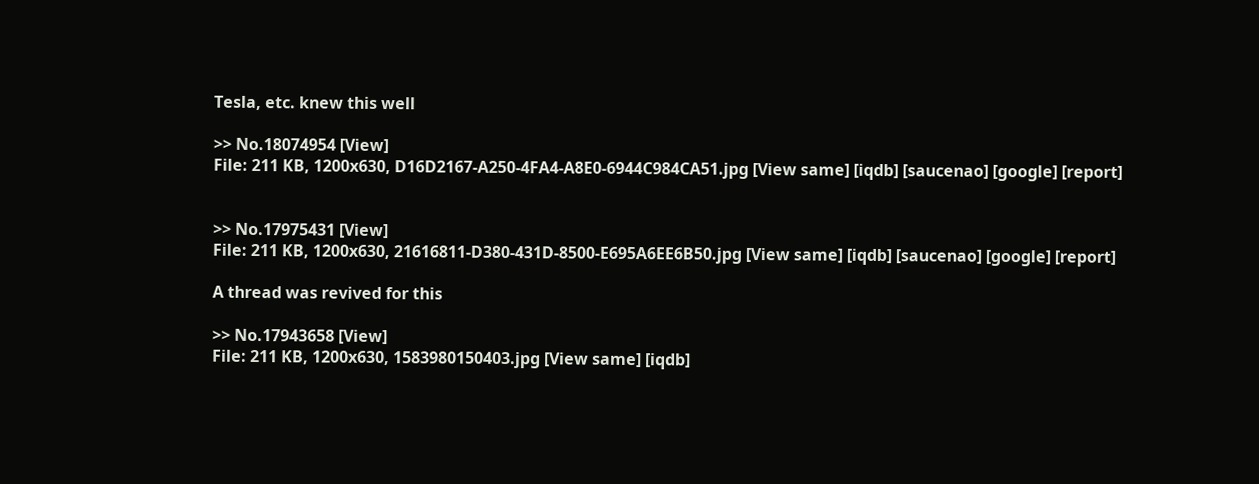Tesla, etc. knew this well

>> No.18074954 [View]
File: 211 KB, 1200x630, D16D2167-A250-4FA4-A8E0-6944C984CA51.jpg [View same] [iqdb] [saucenao] [google] [report]


>> No.17975431 [View]
File: 211 KB, 1200x630, 21616811-D380-431D-8500-E695A6EE6B50.jpg [View same] [iqdb] [saucenao] [google] [report]

A thread was revived for this

>> No.17943658 [View]
File: 211 KB, 1200x630, 1583980150403.jpg [View same] [iqdb]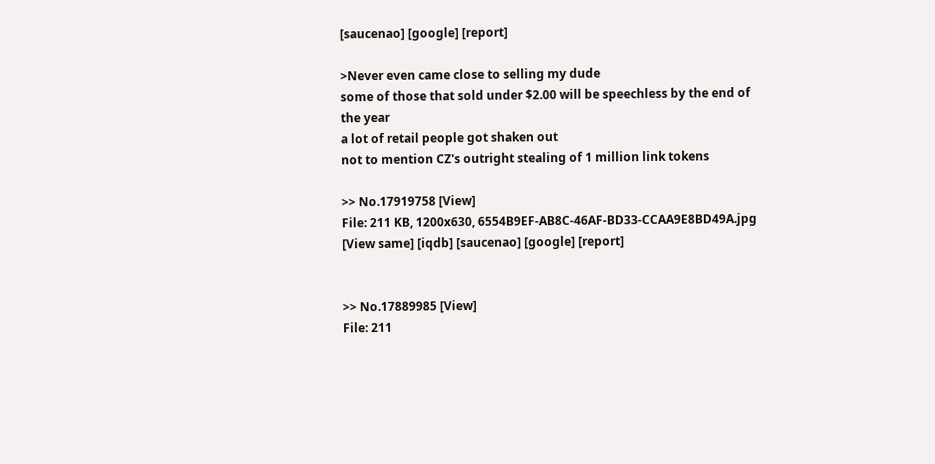[saucenao] [google] [report]

>Never even came close to selling my dude
some of those that sold under $2.00 will be speechless by the end of the year
a lot of retail people got shaken out
not to mention CZ's outright stealing of 1 million link tokens

>> No.17919758 [View]
File: 211 KB, 1200x630, 6554B9EF-AB8C-46AF-BD33-CCAA9E8BD49A.jpg [View same] [iqdb] [saucenao] [google] [report]


>> No.17889985 [View]
File: 211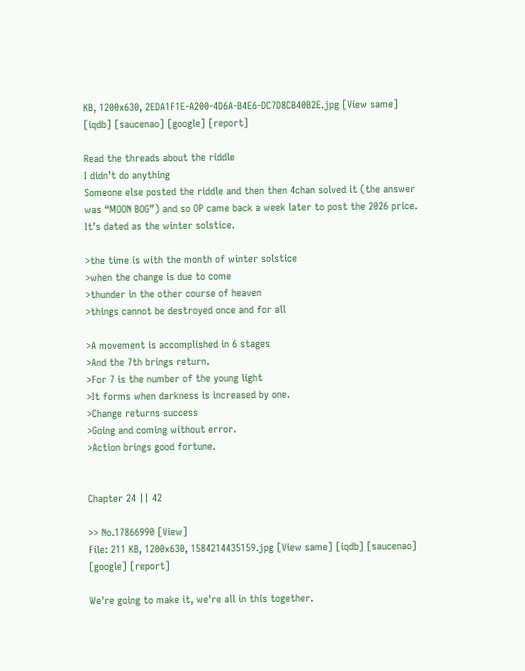KB, 1200x630, 2EDA1F1E-A200-4D6A-B4E6-DC7D8CB40B2E.jpg [View same] [iqdb] [saucenao] [google] [report]

Read the threads about the riddle
I didn’t do anything
Someone else posted the riddle and then then 4chan solved it (the answer was “MOON BOG”) and so OP came back a week later to post the 2026 price.
It’s dated as the winter solstice.

>the time is with the month of winter solstice
>when the change is due to come
>thunder in the other course of heaven
>things cannot be destroyed once and for all

>A movement is accomplished in 6 stages
>And the 7th brings return.
>For 7 is the number of the young light
>It forms when darkness is increased by one.
>Change returns success
>Going and coming without error.
>Action brings good fortune.


Chapter 24 || 42

>> No.17866990 [View]
File: 211 KB, 1200x630, 1584214435159.jpg [View same] [iqdb] [saucenao] [google] [report]

We're going to make it, we're all in this together.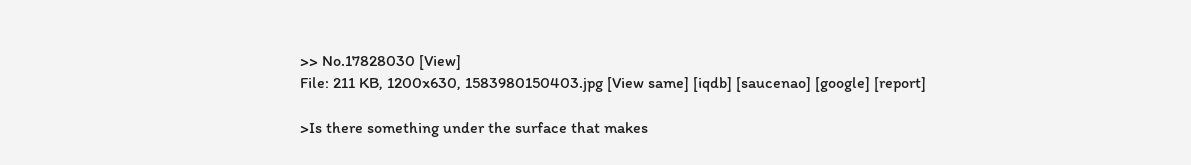>> No.17828030 [View]
File: 211 KB, 1200x630, 1583980150403.jpg [View same] [iqdb] [saucenao] [google] [report]

>Is there something under the surface that makes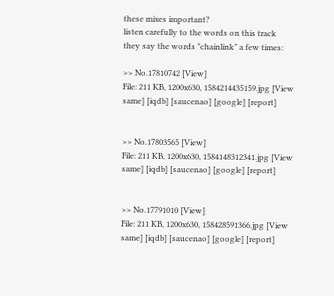these mixes important?
listen carefully to the words on this track
they say the words "chainlink" a few times:

>> No.17810742 [View]
File: 211 KB, 1200x630, 1584214435159.jpg [View same] [iqdb] [saucenao] [google] [report]


>> No.17803565 [View]
File: 211 KB, 1200x630, 1584148312341.jpg [View same] [iqdb] [saucenao] [google] [report]


>> No.17791010 [View]
File: 211 KB, 1200x630, 158428591366.jpg [View same] [iqdb] [saucenao] [google] [report]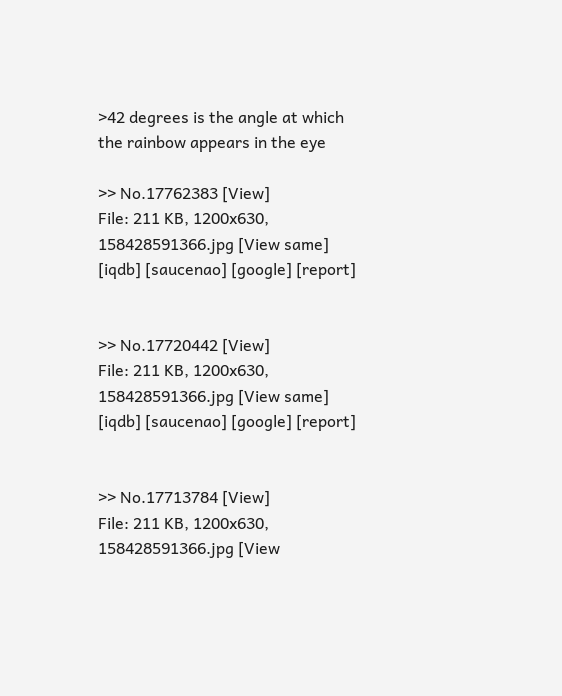>42 degrees is the angle at which the rainbow appears in the eye

>> No.17762383 [View]
File: 211 KB, 1200x630, 158428591366.jpg [View same] [iqdb] [saucenao] [google] [report]


>> No.17720442 [View]
File: 211 KB, 1200x630, 158428591366.jpg [View same] [iqdb] [saucenao] [google] [report]


>> No.17713784 [View]
File: 211 KB, 1200x630, 158428591366.jpg [View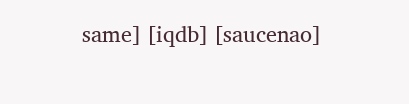same] [iqdb] [saucenao]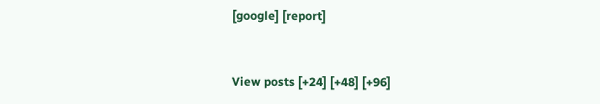[google] [report]


View posts [+24] [+48] [+96]